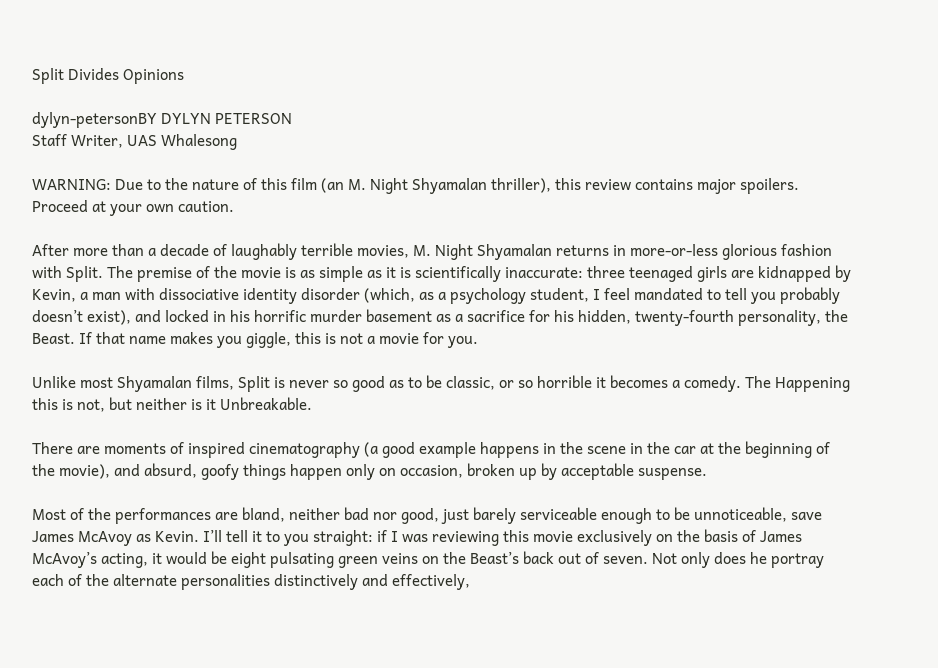Split Divides Opinions

dylyn-petersonBY DYLYN PETERSON
Staff Writer, UAS Whalesong

WARNING: Due to the nature of this film (an M. Night Shyamalan thriller), this review contains major spoilers. Proceed at your own caution.

After more than a decade of laughably terrible movies, M. Night Shyamalan returns in more-or-less glorious fashion with Split. The premise of the movie is as simple as it is scientifically inaccurate: three teenaged girls are kidnapped by Kevin, a man with dissociative identity disorder (which, as a psychology student, I feel mandated to tell you probably doesn’t exist), and locked in his horrific murder basement as a sacrifice for his hidden, twenty-fourth personality, the Beast. If that name makes you giggle, this is not a movie for you.

Unlike most Shyamalan films, Split is never so good as to be classic, or so horrible it becomes a comedy. The Happening this is not, but neither is it Unbreakable.

There are moments of inspired cinematography (a good example happens in the scene in the car at the beginning of the movie), and absurd, goofy things happen only on occasion, broken up by acceptable suspense.

Most of the performances are bland, neither bad nor good, just barely serviceable enough to be unnoticeable, save James McAvoy as Kevin. I’ll tell it to you straight: if I was reviewing this movie exclusively on the basis of James McAvoy’s acting, it would be eight pulsating green veins on the Beast’s back out of seven. Not only does he portray each of the alternate personalities distinctively and effectively,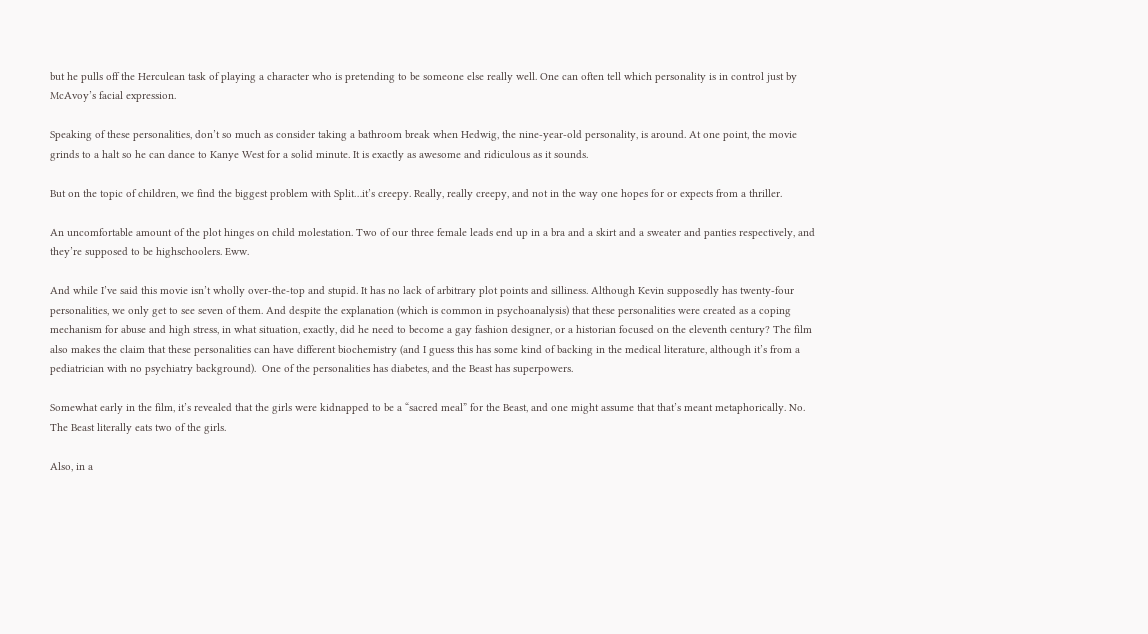but he pulls off the Herculean task of playing a character who is pretending to be someone else really well. One can often tell which personality is in control just by McAvoy’s facial expression.

Speaking of these personalities, don’t so much as consider taking a bathroom break when Hedwig, the nine-year-old personality, is around. At one point, the movie grinds to a halt so he can dance to Kanye West for a solid minute. It is exactly as awesome and ridiculous as it sounds.

But on the topic of children, we find the biggest problem with Split…it’s creepy. Really, really creepy, and not in the way one hopes for or expects from a thriller.

An uncomfortable amount of the plot hinges on child molestation. Two of our three female leads end up in a bra and a skirt and a sweater and panties respectively, and they’re supposed to be highschoolers. Eww.

And while I’ve said this movie isn’t wholly over-the-top and stupid. It has no lack of arbitrary plot points and silliness. Although Kevin supposedly has twenty-four personalities, we only get to see seven of them. And despite the explanation (which is common in psychoanalysis) that these personalities were created as a coping mechanism for abuse and high stress, in what situation, exactly, did he need to become a gay fashion designer, or a historian focused on the eleventh century? The film also makes the claim that these personalities can have different biochemistry (and I guess this has some kind of backing in the medical literature, although it’s from a pediatrician with no psychiatry background).  One of the personalities has diabetes, and the Beast has superpowers.

Somewhat early in the film, it’s revealed that the girls were kidnapped to be a “sacred meal” for the Beast, and one might assume that that’s meant metaphorically. No. The Beast literally eats two of the girls.

Also, in a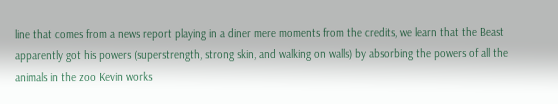line that comes from a news report playing in a diner mere moments from the credits, we learn that the Beast apparently got his powers (superstrength, strong skin, and walking on walls) by absorbing the powers of all the animals in the zoo Kevin works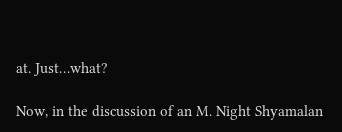at. Just…what?

Now, in the discussion of an M. Night Shyamalan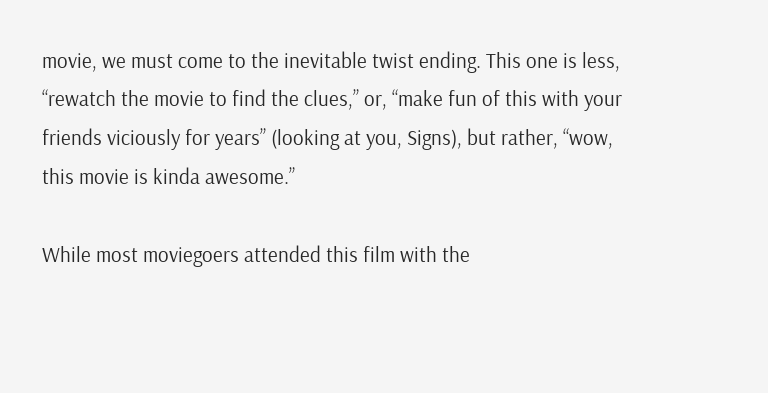movie, we must come to the inevitable twist ending. This one is less, “rewatch the movie to find the clues,” or, “make fun of this with your friends viciously for years” (looking at you, Signs), but rather, “wow, this movie is kinda awesome.”

While most moviegoers attended this film with the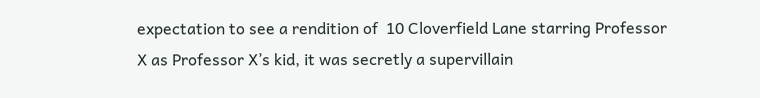expectation to see a rendition of  10 Cloverfield Lane starring Professor X as Professor X’s kid, it was secretly a supervillain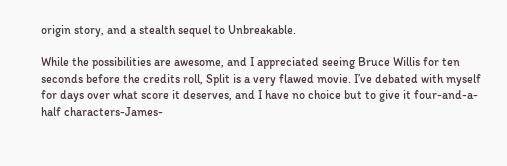origin story, and a stealth sequel to Unbreakable.

While the possibilities are awesome, and I appreciated seeing Bruce Willis for ten seconds before the credits roll, Split is a very flawed movie. I’ve debated with myself for days over what score it deserves, and I have no choice but to give it four-and-a-half characters-James-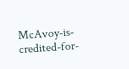McAvoy-is-credited-for-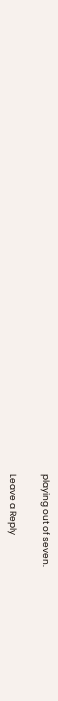playing out of seven.

Leave a Reply